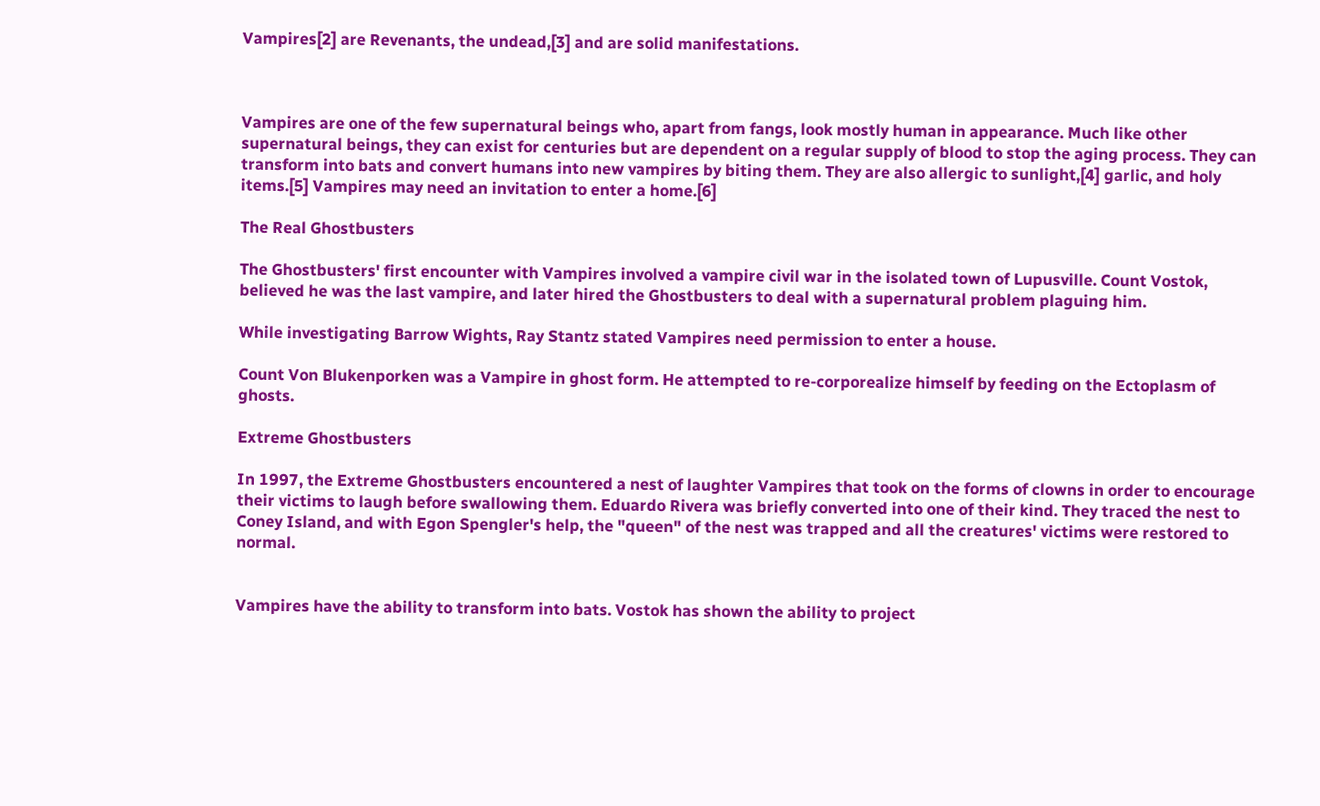Vampires[2] are Revenants, the undead,[3] and are solid manifestations.



Vampires are one of the few supernatural beings who, apart from fangs, look mostly human in appearance. Much like other supernatural beings, they can exist for centuries but are dependent on a regular supply of blood to stop the aging process. They can transform into bats and convert humans into new vampires by biting them. They are also allergic to sunlight,[4] garlic, and holy items.[5] Vampires may need an invitation to enter a home.[6]

The Real Ghostbusters

The Ghostbusters' first encounter with Vampires involved a vampire civil war in the isolated town of Lupusville. Count Vostok, believed he was the last vampire, and later hired the Ghostbusters to deal with a supernatural problem plaguing him.

While investigating Barrow Wights, Ray Stantz stated Vampires need permission to enter a house.

Count Von Blukenporken was a Vampire in ghost form. He attempted to re-corporealize himself by feeding on the Ectoplasm of ghosts.

Extreme Ghostbusters

In 1997, the Extreme Ghostbusters encountered a nest of laughter Vampires that took on the forms of clowns in order to encourage their victims to laugh before swallowing them. Eduardo Rivera was briefly converted into one of their kind. They traced the nest to Coney Island, and with Egon Spengler's help, the "queen" of the nest was trapped and all the creatures' victims were restored to normal.


Vampires have the ability to transform into bats. Vostok has shown the ability to project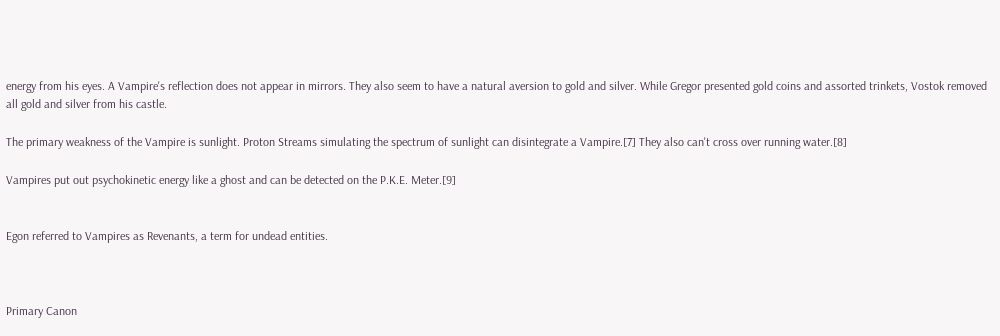energy from his eyes. A Vampire's reflection does not appear in mirrors. They also seem to have a natural aversion to gold and silver. While Gregor presented gold coins and assorted trinkets, Vostok removed all gold and silver from his castle.

The primary weakness of the Vampire is sunlight. Proton Streams simulating the spectrum of sunlight can disintegrate a Vampire.[7] They also can't cross over running water.[8]

Vampires put out psychokinetic energy like a ghost and can be detected on the P.K.E. Meter.[9]


Egon referred to Vampires as Revenants, a term for undead entities.



Primary Canon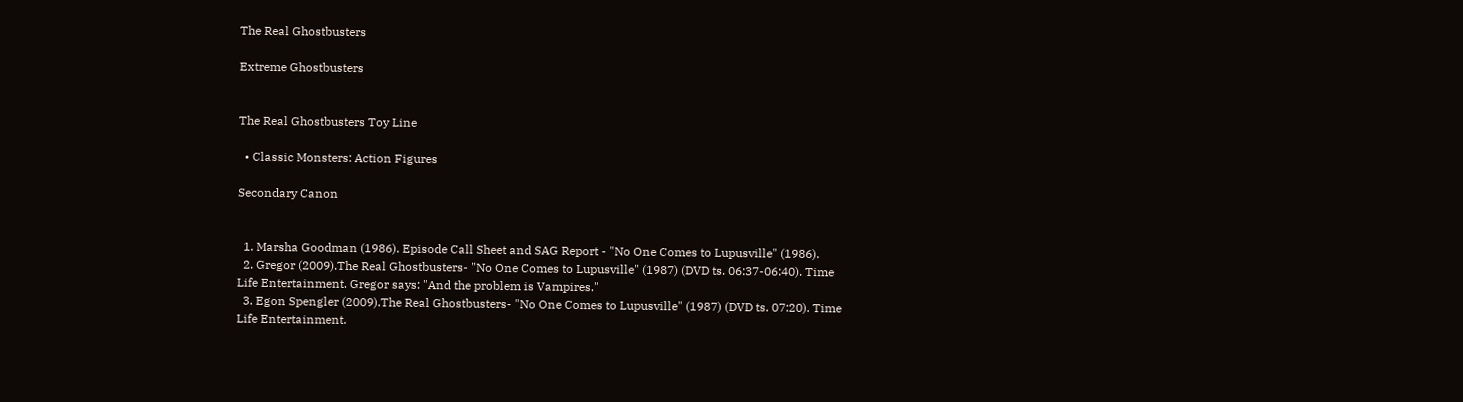The Real Ghostbusters

Extreme Ghostbusters


The Real Ghostbusters Toy Line

  • Classic Monsters: Action Figures

Secondary Canon


  1. Marsha Goodman (1986). Episode Call Sheet and SAG Report - "No One Comes to Lupusville" (1986).
  2. Gregor (2009).The Real Ghostbusters- "No One Comes to Lupusville" (1987) (DVD ts. 06:37-06:40). Time Life Entertainment. Gregor says: "And the problem is Vampires."
  3. Egon Spengler (2009).The Real Ghostbusters- "No One Comes to Lupusville" (1987) (DVD ts. 07:20). Time Life Entertainment.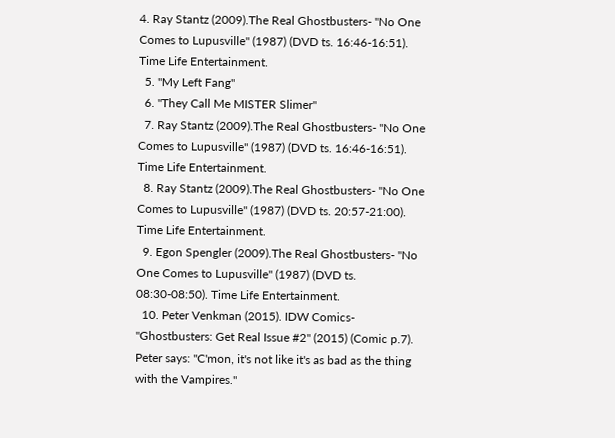4. Ray Stantz (2009).The Real Ghostbusters- "No One Comes to Lupusville" (1987) (DVD ts. 16:46-16:51). Time Life Entertainment.
  5. "My Left Fang"
  6. "They Call Me MISTER Slimer"
  7. Ray Stantz (2009).The Real Ghostbusters- "No One Comes to Lupusville" (1987) (DVD ts. 16:46-16:51). Time Life Entertainment.
  8. Ray Stantz (2009).The Real Ghostbusters- "No One Comes to Lupusville" (1987) (DVD ts. 20:57-21:00). Time Life Entertainment.
  9. Egon Spengler (2009).The Real Ghostbusters- "No One Comes to Lupusville" (1987) (DVD ts. 08:30-08:50). Time Life Entertainment.
  10. Peter Venkman (2015). IDW Comics- "Ghostbusters: Get Real Issue #2" (2015) (Comic p.7). Peter says: "C'mon, it's not like it's as bad as the thing with the Vampires."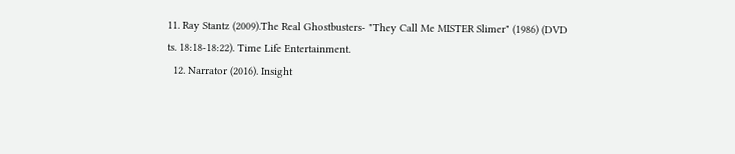11. Ray Stantz (2009).The Real Ghostbusters- "They Call Me MISTER Slimer" (1986) (DVD ts. 18:18-18:22). Time Life Entertainment.
  12. Narrator (2016). Insight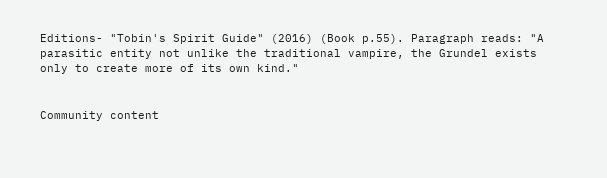Editions- "Tobin's Spirit Guide" (2016) (Book p.55). Paragraph reads: "A parasitic entity not unlike the traditional vampire, the Grundel exists only to create more of its own kind."


Community content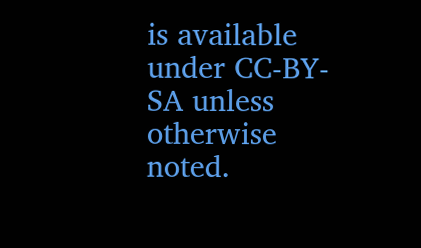is available under CC-BY-SA unless otherwise noted.